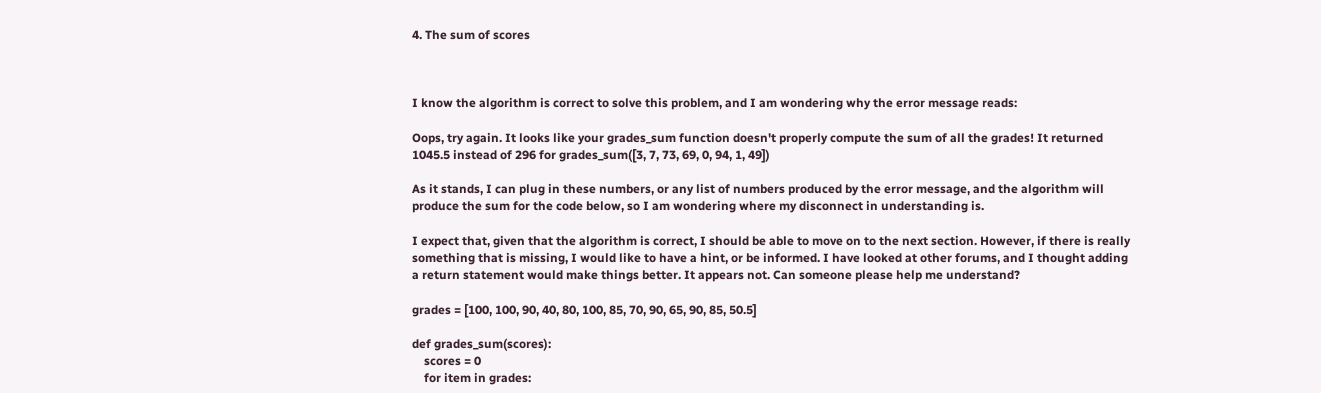4. The sum of scores



I know the algorithm is correct to solve this problem, and I am wondering why the error message reads:

Oops, try again. It looks like your grades_sum function doesn't properly compute the sum of all the grades! It returned 1045.5 instead of 296 for grades_sum([3, 7, 73, 69, 0, 94, 1, 49])

As it stands, I can plug in these numbers, or any list of numbers produced by the error message, and the algorithm will produce the sum for the code below, so I am wondering where my disconnect in understanding is.

I expect that, given that the algorithm is correct, I should be able to move on to the next section. However, if there is really something that is missing, I would like to have a hint, or be informed. I have looked at other forums, and I thought adding a return statement would make things better. It appears not. Can someone please help me understand?

grades = [100, 100, 90, 40, 80, 100, 85, 70, 90, 65, 90, 85, 50.5]

def grades_sum(scores):
    scores = 0
    for item in grades: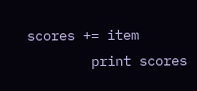scores += item
        print scores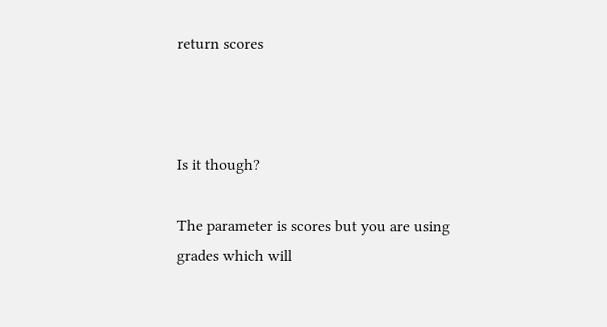return scores



Is it though?

The parameter is scores but you are using grades which will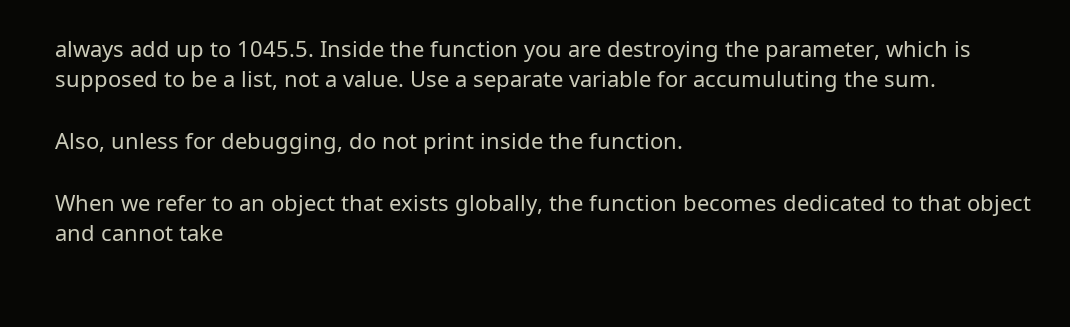always add up to 1045.5. Inside the function you are destroying the parameter, which is supposed to be a list, not a value. Use a separate variable for accumuluting the sum.

Also, unless for debugging, do not print inside the function.

When we refer to an object that exists globally, the function becomes dedicated to that object and cannot take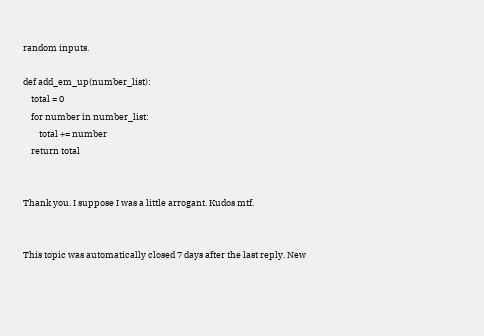random inputs.

def add_em_up(number_list):
    total = 0
    for number in number_list:
        total += number
    return total


Thank you. I suppose I was a little arrogant. Kudos mtf.


This topic was automatically closed 7 days after the last reply. New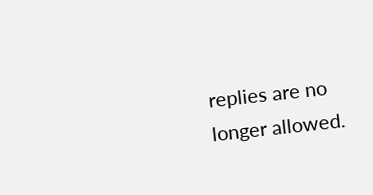replies are no longer allowed.